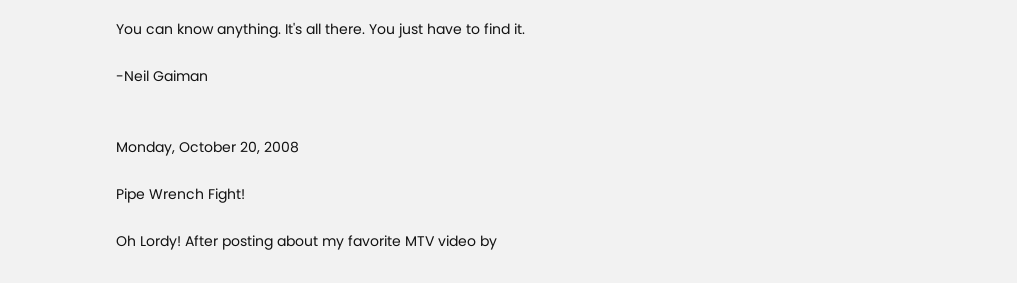You can know anything. It's all there. You just have to find it.

-Neil Gaiman


Monday, October 20, 2008

Pipe Wrench Fight!

Oh Lordy! After posting about my favorite MTV video by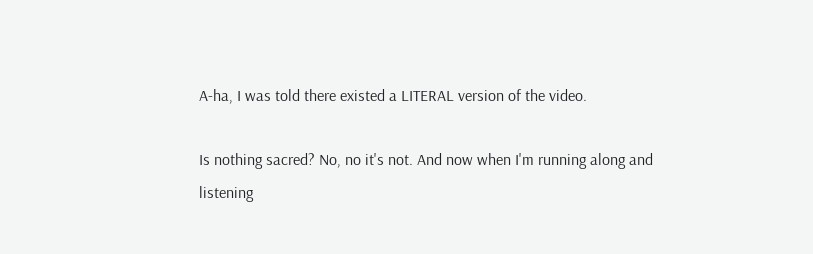A-ha, I was told there existed a LITERAL version of the video.

Is nothing sacred? No, no it's not. And now when I'm running along and listening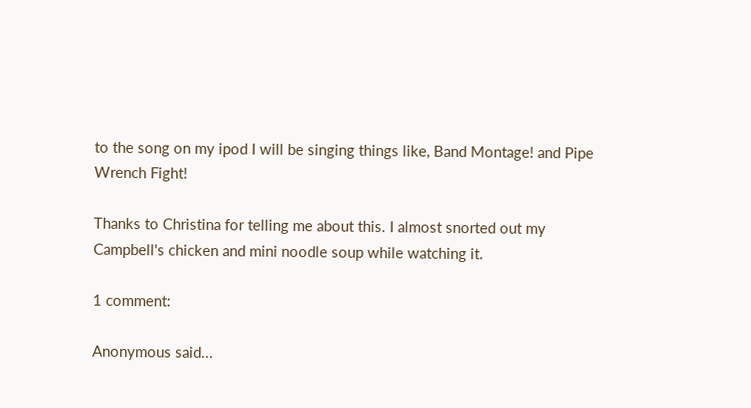to the song on my ipod I will be singing things like, Band Montage! and Pipe Wrench Fight!

Thanks to Christina for telling me about this. I almost snorted out my Campbell's chicken and mini noodle soup while watching it.

1 comment:

Anonymous said...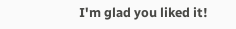I'm glad you liked it!